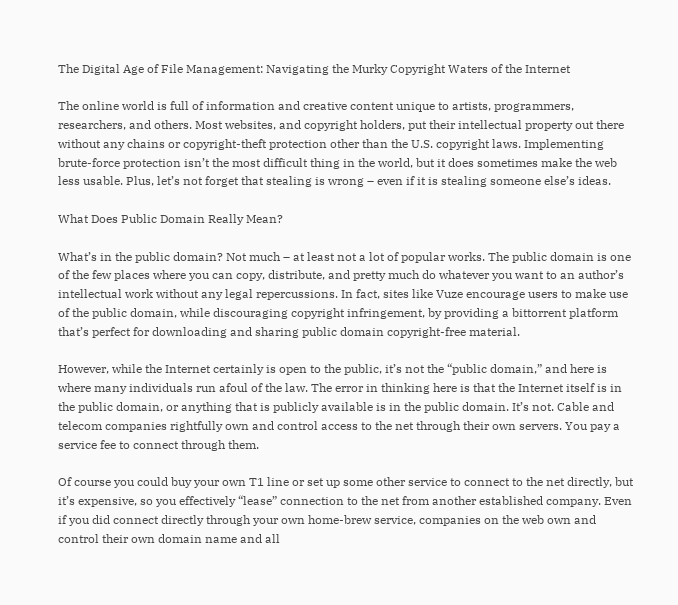The Digital Age of File Management: Navigating the Murky Copyright Waters of the Internet

The online world is full of information and creative content unique to artists, programmers, researchers, and others. Most websites, and copyright holders, put their intellectual property out there without any chains or copyright-theft protection other than the U.S. copyright laws. Implementing brute-force protection isn’t the most difficult thing in the world, but it does sometimes make the web less usable. Plus, let’s not forget that stealing is wrong – even if it is stealing someone else’s ideas.

What Does Public Domain Really Mean?

What’s in the public domain? Not much – at least not a lot of popular works. The public domain is one of the few places where you can copy, distribute, and pretty much do whatever you want to an author’s intellectual work without any legal repercussions. In fact, sites like Vuze encourage users to make use of the public domain, while discouraging copyright infringement, by providing a bittorrent platform that’s perfect for downloading and sharing public domain copyright-free material.

However, while the Internet certainly is open to the public, it’s not the “public domain,” and here is where many individuals run afoul of the law. The error in thinking here is that the Internet itself is in the public domain, or anything that is publicly available is in the public domain. It’s not. Cable and telecom companies rightfully own and control access to the net through their own servers. You pay a service fee to connect through them.

Of course you could buy your own T1 line or set up some other service to connect to the net directly, but it’s expensive, so you effectively “lease” connection to the net from another established company. Even if you did connect directly through your own home-brew service, companies on the web own and control their own domain name and all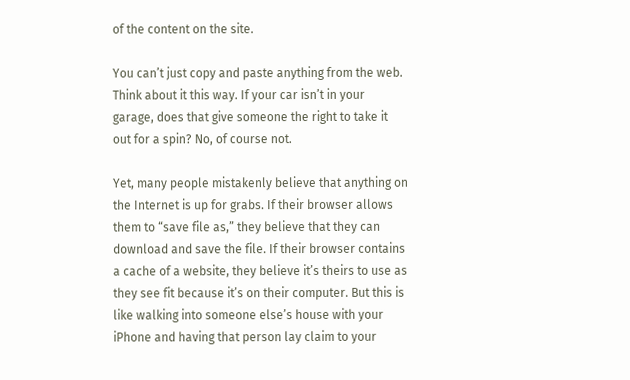of the content on the site.

You can’t just copy and paste anything from the web. Think about it this way. If your car isn’t in your garage, does that give someone the right to take it out for a spin? No, of course not.

Yet, many people mistakenly believe that anything on the Internet is up for grabs. If their browser allows them to “save file as,” they believe that they can download and save the file. If their browser contains a cache of a website, they believe it’s theirs to use as they see fit because it’s on their computer. But this is like walking into someone else’s house with your iPhone and having that person lay claim to your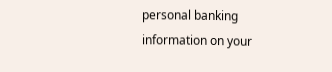personal banking information on your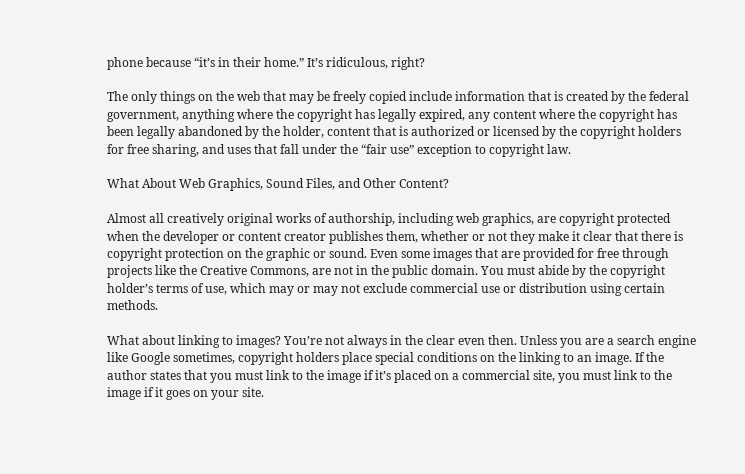phone because “it’s in their home.” It’s ridiculous, right?

The only things on the web that may be freely copied include information that is created by the federal government, anything where the copyright has legally expired, any content where the copyright has been legally abandoned by the holder, content that is authorized or licensed by the copyright holders for free sharing, and uses that fall under the “fair use” exception to copyright law.

What About Web Graphics, Sound Files, and Other Content?

Almost all creatively original works of authorship, including web graphics, are copyright protected when the developer or content creator publishes them, whether or not they make it clear that there is copyright protection on the graphic or sound. Even some images that are provided for free through projects like the Creative Commons, are not in the public domain. You must abide by the copyright holder’s terms of use, which may or may not exclude commercial use or distribution using certain methods.

What about linking to images? You’re not always in the clear even then. Unless you are a search engine like Google sometimes, copyright holders place special conditions on the linking to an image. If the author states that you must link to the image if it’s placed on a commercial site, you must link to the image if it goes on your site.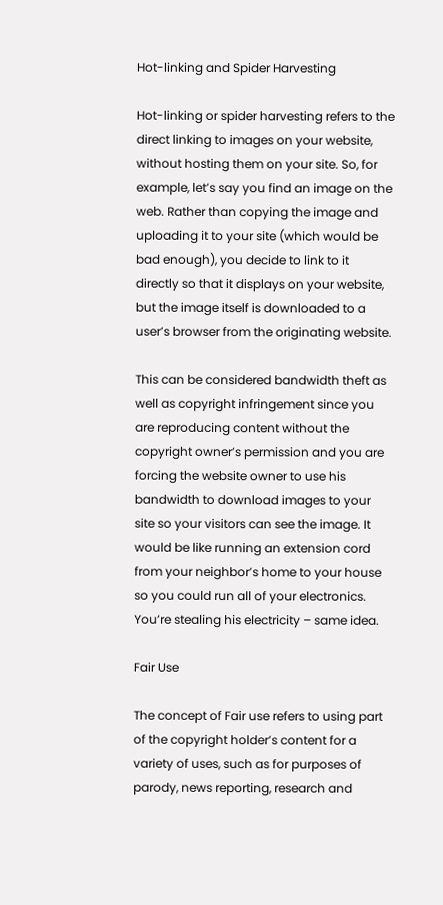Hot-linking and Spider Harvesting

Hot-linking or spider harvesting refers to the direct linking to images on your website, without hosting them on your site. So, for example, let’s say you find an image on the web. Rather than copying the image and uploading it to your site (which would be bad enough), you decide to link to it directly so that it displays on your website, but the image itself is downloaded to a user’s browser from the originating website.

This can be considered bandwidth theft as well as copyright infringement since you are reproducing content without the copyright owner’s permission and you are forcing the website owner to use his bandwidth to download images to your site so your visitors can see the image. It would be like running an extension cord from your neighbor’s home to your house so you could run all of your electronics. You’re stealing his electricity – same idea.

Fair Use

The concept of Fair use refers to using part of the copyright holder’s content for a variety of uses, such as for purposes of parody, news reporting, research and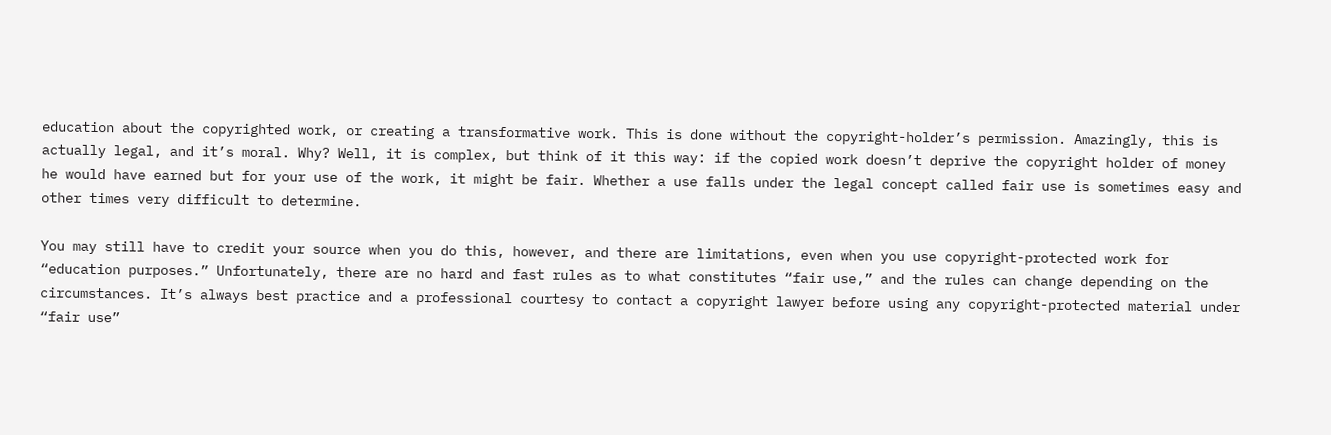education about the copyrighted work, or creating a transformative work. This is done without the copyright-holder’s permission. Amazingly, this is actually legal, and it’s moral. Why? Well, it is complex, but think of it this way: if the copied work doesn’t deprive the copyright holder of money he would have earned but for your use of the work, it might be fair. Whether a use falls under the legal concept called fair use is sometimes easy and other times very difficult to determine.

You may still have to credit your source when you do this, however, and there are limitations, even when you use copyright-protected work for “education purposes.” Unfortunately, there are no hard and fast rules as to what constitutes “fair use,” and the rules can change depending on the circumstances. It’s always best practice and a professional courtesy to contact a copyright lawyer before using any copyright-protected material under “fair use”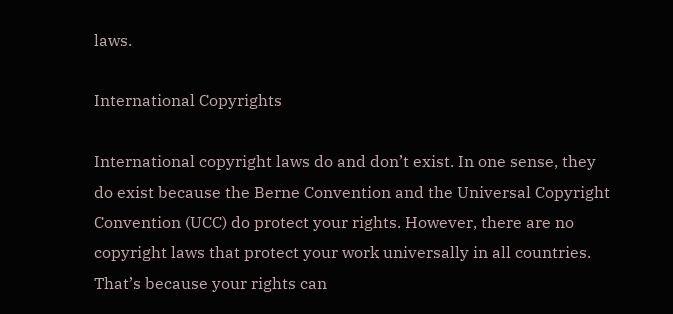laws.

International Copyrights

International copyright laws do and don’t exist. In one sense, they do exist because the Berne Convention and the Universal Copyright Convention (UCC) do protect your rights. However, there are no copyright laws that protect your work universally in all countries. That’s because your rights can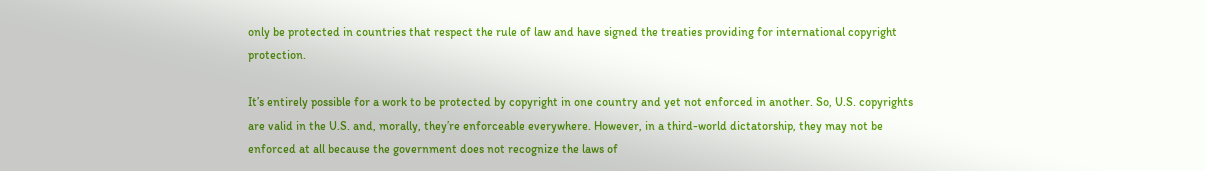only be protected in countries that respect the rule of law and have signed the treaties providing for international copyright protection.

It’s entirely possible for a work to be protected by copyright in one country and yet not enforced in another. So, U.S. copyrights are valid in the U.S. and, morally, they’re enforceable everywhere. However, in a third-world dictatorship, they may not be enforced at all because the government does not recognize the laws of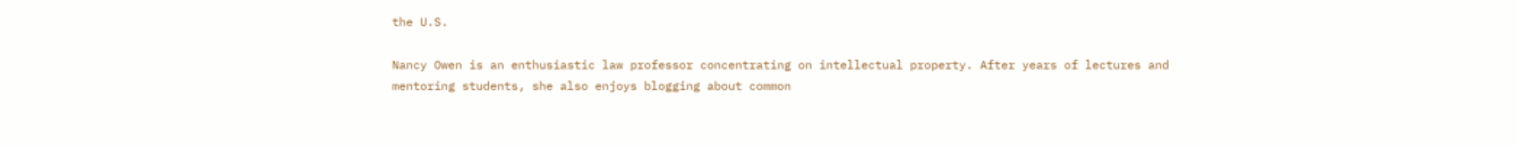the U.S.

Nancy Owen is an enthusiastic law professor concentrating on intellectual property. After years of lectures and mentoring students, she also enjoys blogging about common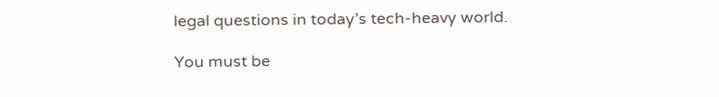legal questions in today’s tech-heavy world.

You must be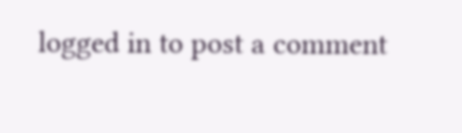logged in to post a comment